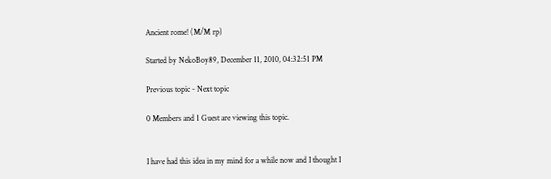Ancient rome! (M/M rp)

Started by NekoBoy89, December 11, 2010, 04:32:51 PM

Previous topic - Next topic

0 Members and 1 Guest are viewing this topic.


I have had this idea in my mind for a while now and I thought I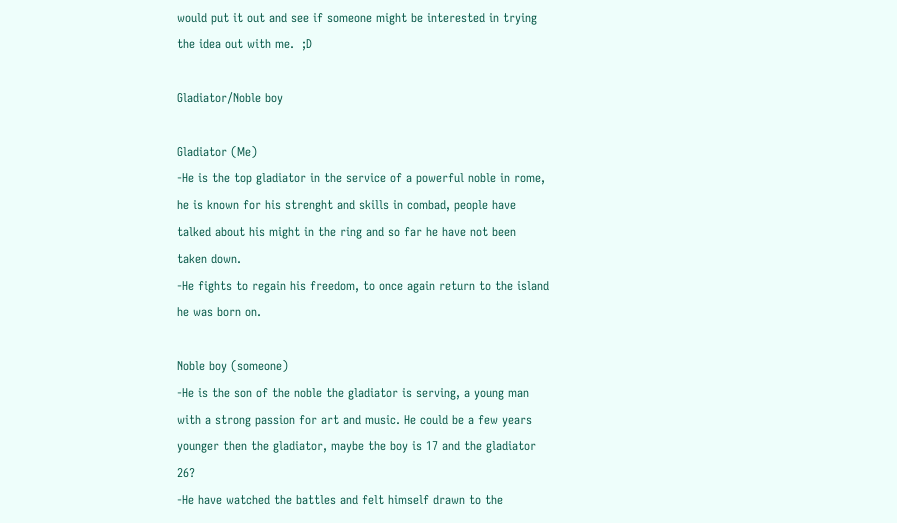would put it out and see if someone might be interested in trying the idea out with me.  ;D

Gladiator/Noble boy

Gladiator (Me)
-He is the top gladiator in the service of a powerful noble in rome, he is known for his strenght and skills in combad, people have talked about his might in the ring and so far he have not been taken down.
-He fights to regain his freedom, to once again return to the island he was born on.

Noble boy (someone)
-He is the son of the noble the gladiator is serving, a young man with a strong passion for art and music. He could be a few years younger then the gladiator, maybe the boy is 17 and the gladiator 26?
-He have watched the battles and felt himself drawn to the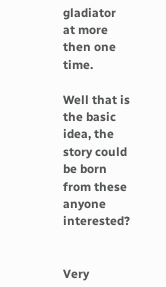gladiator at more then one time.

Well that is the basic idea, the story could be born from these anyone interested?


Very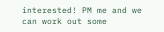interested! PM me and we can work out some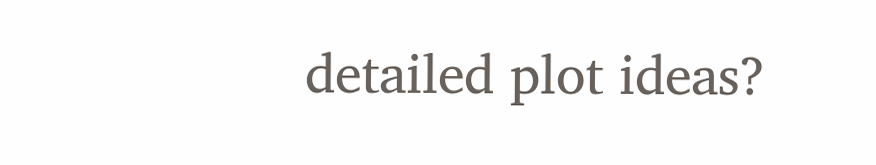detailed plot ideas?